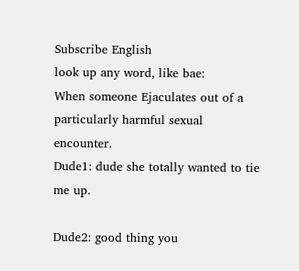Subscribe English
look up any word, like bae:
When someone Ejaculates out of a particularly harmful sexual encounter.
Dude1: dude she totally wanted to tie me up.

Dude2: good thing you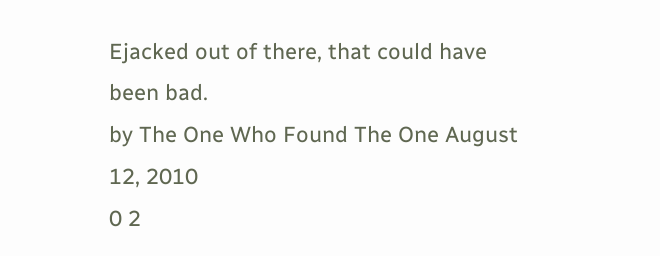Ejacked out of there, that could have been bad.
by The One Who Found The One August 12, 2010
0 2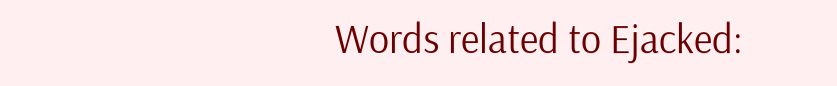Words related to Ejacked: